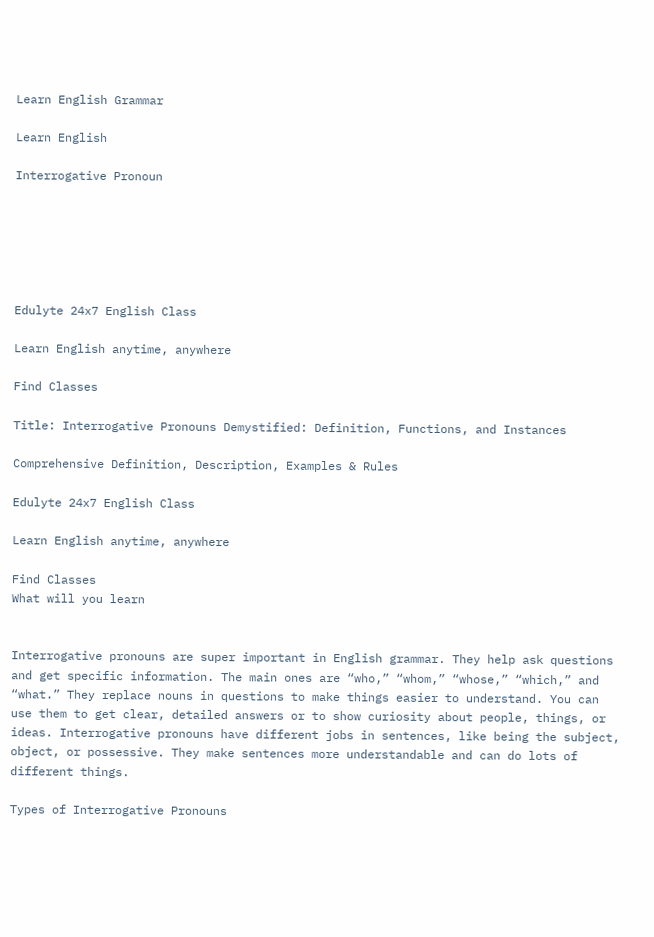Learn English Grammar

Learn English

Interrogative Pronoun






Edulyte 24x7 English Class

Learn English anytime, anywhere

Find Classes

Title: Interrogative Pronouns Demystified: Definition, Functions, and Instances

Comprehensive Definition, Description, Examples & Rules

Edulyte 24x7 English Class

Learn English anytime, anywhere

Find Classes
What will you learn


Interrogative pronouns are super important in English grammar. They help ask questions and get specific information. The main ones are “who,” “whom,” “whose,” “which,” and “what.” They replace nouns in questions to make things easier to understand. You can use them to get clear, detailed answers or to show curiosity about people, things, or ideas. Interrogative pronouns have different jobs in sentences, like being the subject, object, or possessive. They make sentences more understandable and can do lots of different things.

Types of Interrogative Pronouns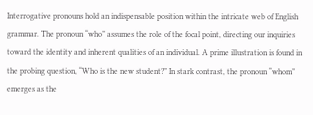Interrogative pronouns hold an indispensable position within the intricate web of English grammar. The pronoun “who” assumes the role of the focal point, directing our inquiries toward the identity and inherent qualities of an individual. A prime illustration is found in the probing question, “Who is the new student?” In stark contrast, the pronoun “whom” emerges as the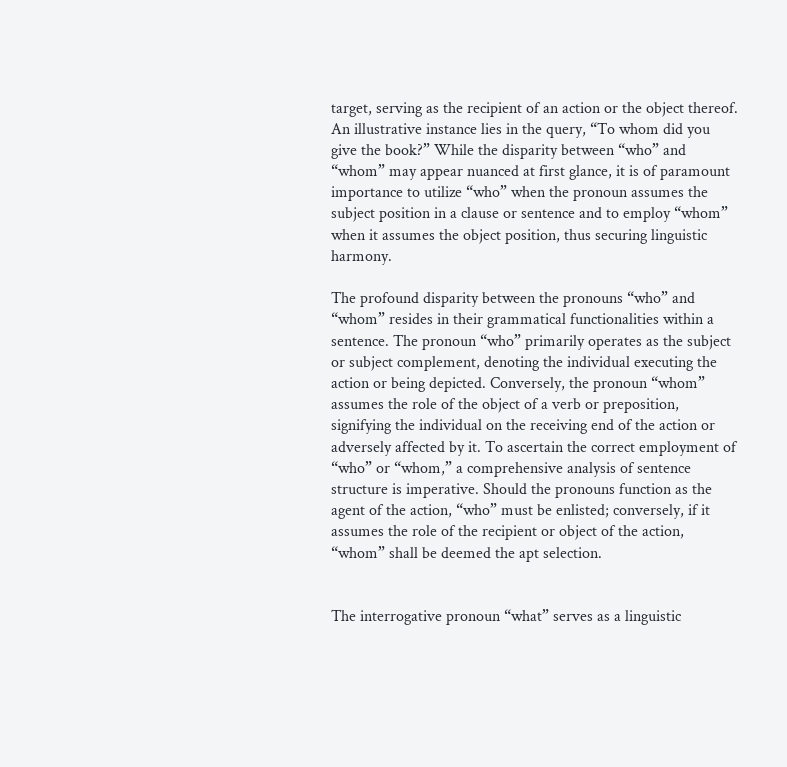target, serving as the recipient of an action or the object thereof. An illustrative instance lies in the query, “To whom did you give the book?” While the disparity between “who” and “whom” may appear nuanced at first glance, it is of paramount importance to utilize “who” when the pronoun assumes the subject position in a clause or sentence and to employ “whom” when it assumes the object position, thus securing linguistic harmony.

The profound disparity between the pronouns “who” and “whom” resides in their grammatical functionalities within a sentence. The pronoun “who” primarily operates as the subject or subject complement, denoting the individual executing the action or being depicted. Conversely, the pronoun “whom” assumes the role of the object of a verb or preposition, signifying the individual on the receiving end of the action or adversely affected by it. To ascertain the correct employment of “who” or “whom,” a comprehensive analysis of sentence structure is imperative. Should the pronouns function as the agent of the action, “who” must be enlisted; conversely, if it assumes the role of the recipient or object of the action, “whom” shall be deemed the apt selection.


The interrogative pronoun “what” serves as a linguistic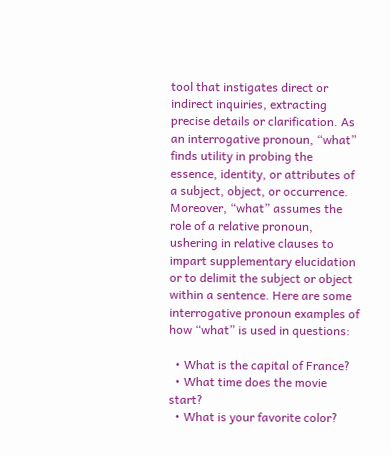tool that instigates direct or indirect inquiries, extracting precise details or clarification. As an interrogative pronoun, “what” finds utility in probing the essence, identity, or attributes of a subject, object, or occurrence. Moreover, “what” assumes the role of a relative pronoun, ushering in relative clauses to impart supplementary elucidation or to delimit the subject or object within a sentence. Here are some interrogative pronoun examples of how “what” is used in questions:

  • What is the capital of France?
  • What time does the movie start?
  • What is your favorite color?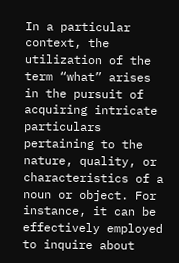In a particular context, the utilization of the term “what” arises in the pursuit of acquiring intricate particulars pertaining to the nature, quality, or characteristics of a noun or object. For instance, it can be effectively employed to inquire about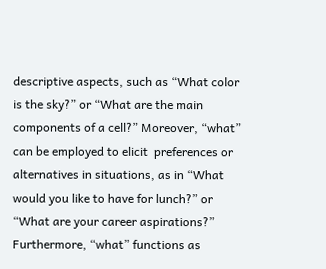descriptive aspects, such as “What color is the sky?” or “What are the main components of a cell?” Moreover, “what” can be employed to elicit  preferences or alternatives in situations, as in “What would you like to have for lunch?” or “What are your career aspirations?” Furthermore, “what” functions as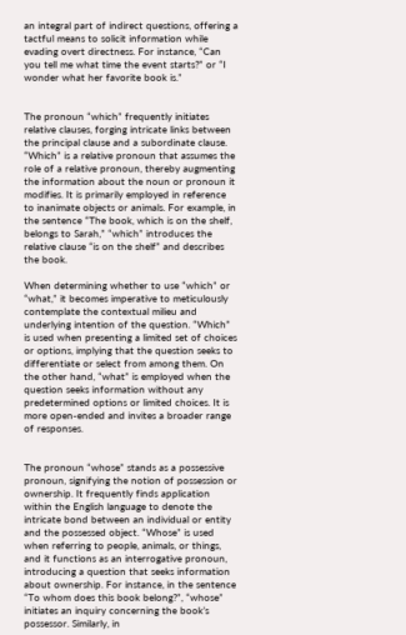an integral part of indirect questions, offering a tactful means to solicit information while evading overt directness. For instance, “Can you tell me what time the event starts?” or “I wonder what her favorite book is.”


The pronoun “which” frequently initiates relative clauses, forging intricate links between the principal clause and a subordinate clause. “Which” is a relative pronoun that assumes the role of a relative pronoun, thereby augmenting the information about the noun or pronoun it modifies. It is primarily employed in reference to inanimate objects or animals. For example, in the sentence “The book, which is on the shelf, belongs to Sarah,” “which” introduces the relative clause “is on the shelf” and describes the book.

When determining whether to use “which” or “what,” it becomes imperative to meticulously contemplate the contextual milieu and underlying intention of the question. “Which” is used when presenting a limited set of choices or options, implying that the question seeks to differentiate or select from among them. On the other hand, “what” is employed when the question seeks information without any predetermined options or limited choices. It is more open-ended and invites a broader range of responses.


The pronoun “whose” stands as a possessive pronoun, signifying the notion of possession or ownership. It frequently finds application within the English language to denote the intricate bond between an individual or entity and the possessed object. “Whose” is used when referring to people, animals, or things, and it functions as an interrogative pronoun, introducing a question that seeks information about ownership. For instance, in the sentence “To whom does this book belong?”, “whose” initiates an inquiry concerning the book’s possessor. Similarly, in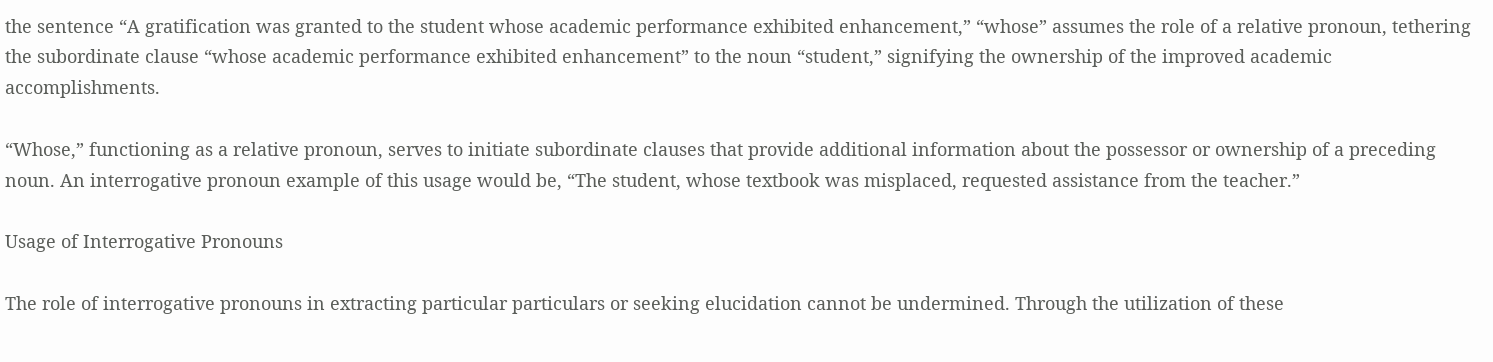the sentence “A gratification was granted to the student whose academic performance exhibited enhancement,” “whose” assumes the role of a relative pronoun, tethering the subordinate clause “whose academic performance exhibited enhancement” to the noun “student,” signifying the ownership of the improved academic accomplishments.

“Whose,” functioning as a relative pronoun, serves to initiate subordinate clauses that provide additional information about the possessor or ownership of a preceding noun. An interrogative pronoun example of this usage would be, “The student, whose textbook was misplaced, requested assistance from the teacher.”

Usage of Interrogative Pronouns

The role of interrogative pronouns in extracting particular particulars or seeking elucidation cannot be undermined. Through the utilization of these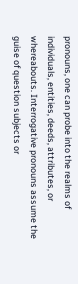pronouns, one can probe into the realms of individuals, entities, deeds, attributes, or whereabouts. Interrogative pronouns assume the guise of question subjects or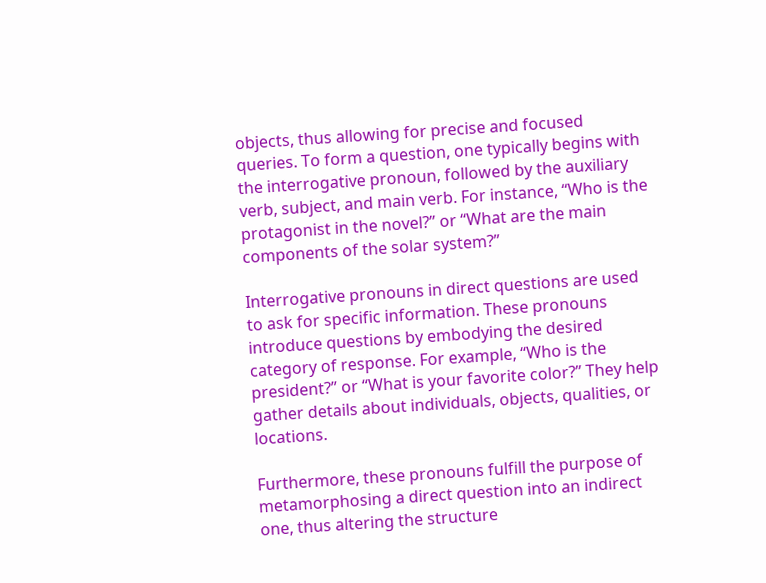objects, thus allowing for precise and focused queries. To form a question, one typically begins with the interrogative pronoun, followed by the auxiliary verb, subject, and main verb. For instance, “Who is the protagonist in the novel?” or “What are the main components of the solar system?”

Interrogative pronouns in direct questions are used to ask for specific information. These pronouns introduce questions by embodying the desired category of response. For example, “Who is the president?” or “What is your favorite color?” They help gather details about individuals, objects, qualities, or locations.

Furthermore, these pronouns fulfill the purpose of metamorphosing a direct question into an indirect one, thus altering the structure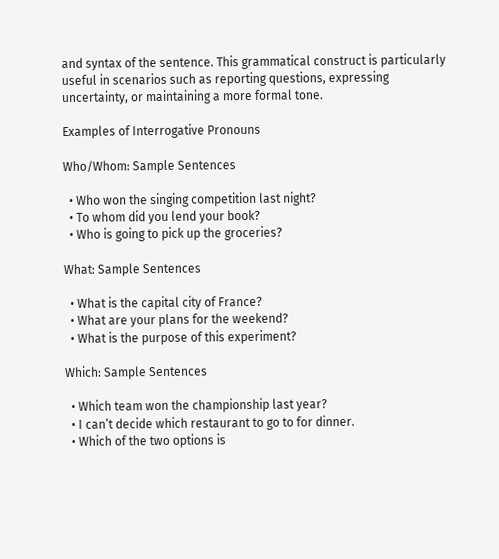and syntax of the sentence. This grammatical construct is particularly useful in scenarios such as reporting questions, expressing uncertainty, or maintaining a more formal tone.

Examples of Interrogative Pronouns

Who/Whom: Sample Sentences

  • Who won the singing competition last night?
  • To whom did you lend your book?
  • Who is going to pick up the groceries?

What: Sample Sentences

  • What is the capital city of France?
  • What are your plans for the weekend?
  • What is the purpose of this experiment?

Which: Sample Sentences

  • Which team won the championship last year?
  • I can’t decide which restaurant to go to for dinner.
  • Which of the two options is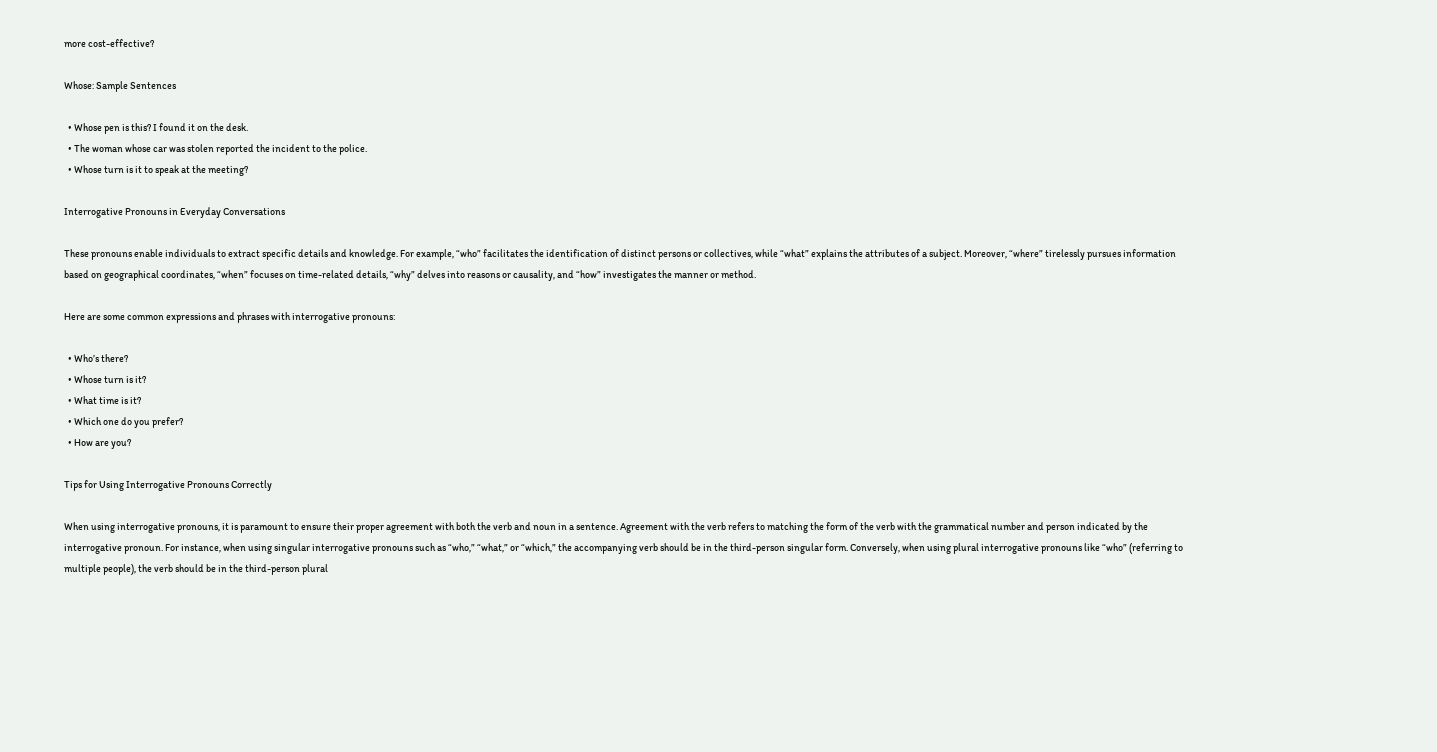more cost-effective?

Whose: Sample Sentences

  • Whose pen is this? I found it on the desk.
  • The woman whose car was stolen reported the incident to the police.
  • Whose turn is it to speak at the meeting?

Interrogative Pronouns in Everyday Conversations

These pronouns enable individuals to extract specific details and knowledge. For example, “who” facilitates the identification of distinct persons or collectives, while “what” explains the attributes of a subject. Moreover, “where” tirelessly pursues information based on geographical coordinates, “when” focuses on time-related details, “why” delves into reasons or causality, and “how” investigates the manner or method.

Here are some common expressions and phrases with interrogative pronouns:

  • Who’s there?
  • Whose turn is it?
  • What time is it?
  • Which one do you prefer?
  • How are you?

Tips for Using Interrogative Pronouns Correctly

When using interrogative pronouns, it is paramount to ensure their proper agreement with both the verb and noun in a sentence. Agreement with the verb refers to matching the form of the verb with the grammatical number and person indicated by the interrogative pronoun. For instance, when using singular interrogative pronouns such as “who,” “what,” or “which,” the accompanying verb should be in the third-person singular form. Conversely, when using plural interrogative pronouns like “who” (referring to multiple people), the verb should be in the third-person plural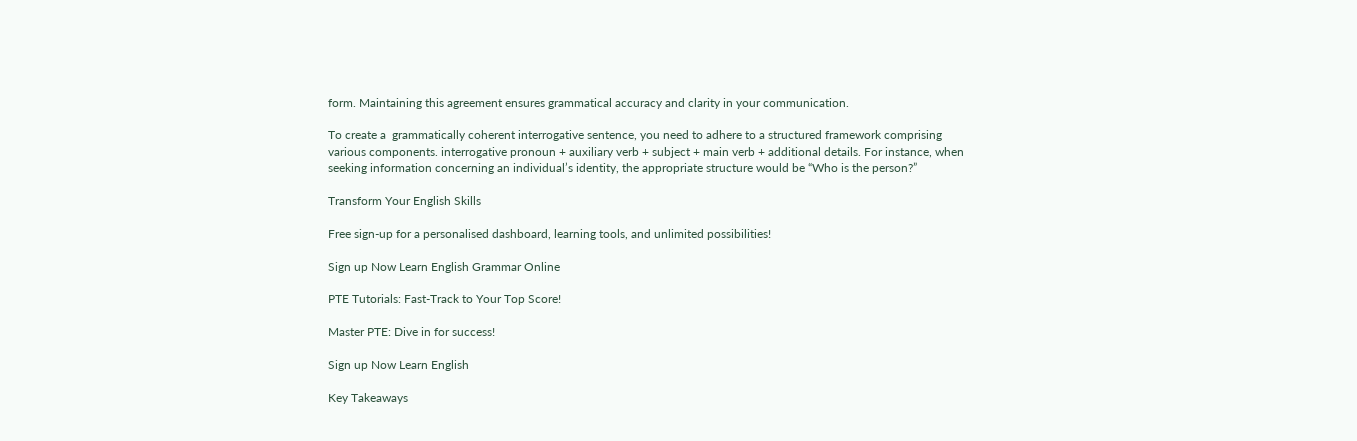form. Maintaining this agreement ensures grammatical accuracy and clarity in your communication.

To create a  grammatically coherent interrogative sentence, you need to adhere to a structured framework comprising various components. interrogative pronoun + auxiliary verb + subject + main verb + additional details. For instance, when seeking information concerning an individual’s identity, the appropriate structure would be “Who is the person?”

Transform Your English Skills

Free sign-up for a personalised dashboard, learning tools, and unlimited possibilities!

Sign up Now Learn English Grammar Online

PTE Tutorials: Fast-Track to Your Top Score!

Master PTE: Dive in for success!

Sign up Now Learn English

Key Takeaways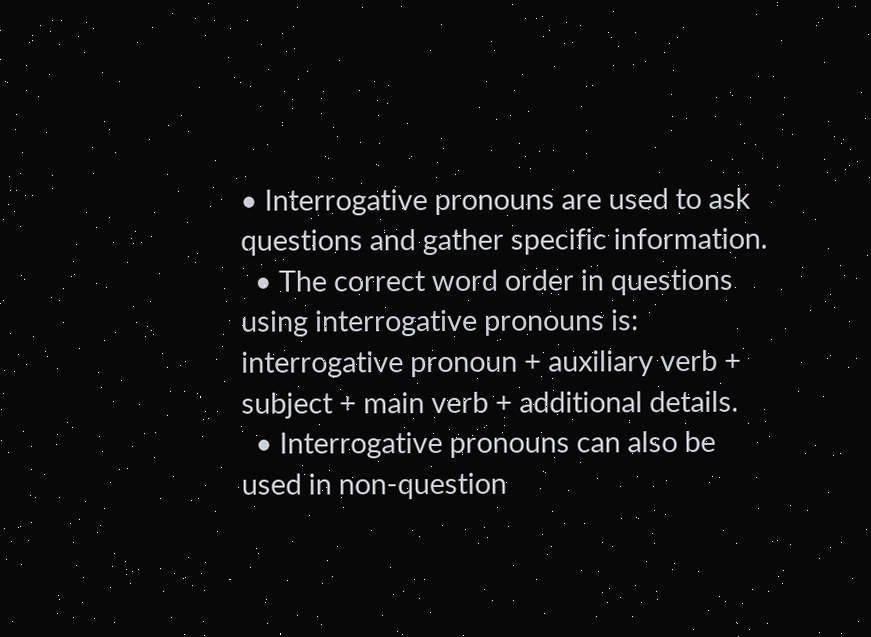• Interrogative pronouns are used to ask questions and gather specific information.
  • The correct word order in questions using interrogative pronouns is: interrogative pronoun + auxiliary verb + subject + main verb + additional details.
  • Interrogative pronouns can also be used in non-question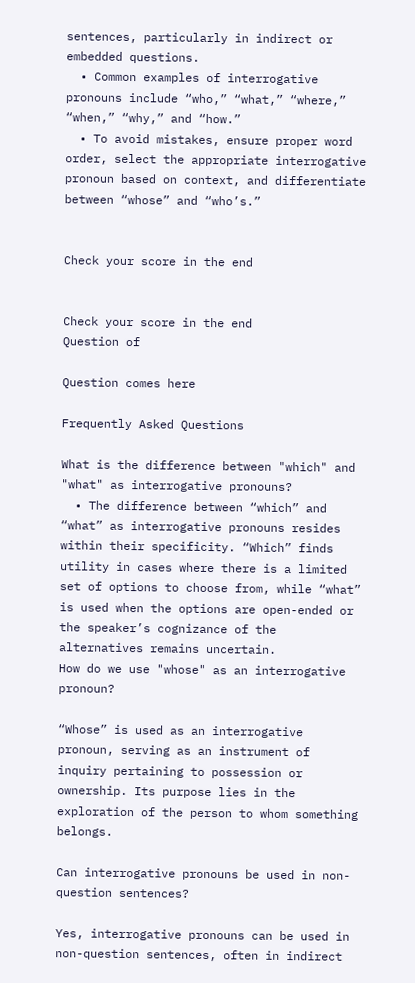sentences, particularly in indirect or embedded questions.
  • Common examples of interrogative pronouns include “who,” “what,” “where,” “when,” “why,” and “how.”
  • To avoid mistakes, ensure proper word order, select the appropriate interrogative pronoun based on context, and differentiate between “whose” and “who’s.”


Check your score in the end


Check your score in the end
Question of

Question comes here

Frequently Asked Questions

What is the difference between "which" and "what" as interrogative pronouns?
  • The difference between “which” and “what” as interrogative pronouns resides within their specificity. “Which” finds utility in cases where there is a limited set of options to choose from, while “what” is used when the options are open-ended or the speaker’s cognizance of the alternatives remains uncertain.
How do we use "whose" as an interrogative pronoun?

“Whose” is used as an interrogative pronoun, serving as an instrument of inquiry pertaining to possession or ownership. Its purpose lies in the exploration of the person to whom something belongs.

Can interrogative pronouns be used in non-question sentences?

Yes, interrogative pronouns can be used in non-question sentences, often in indirect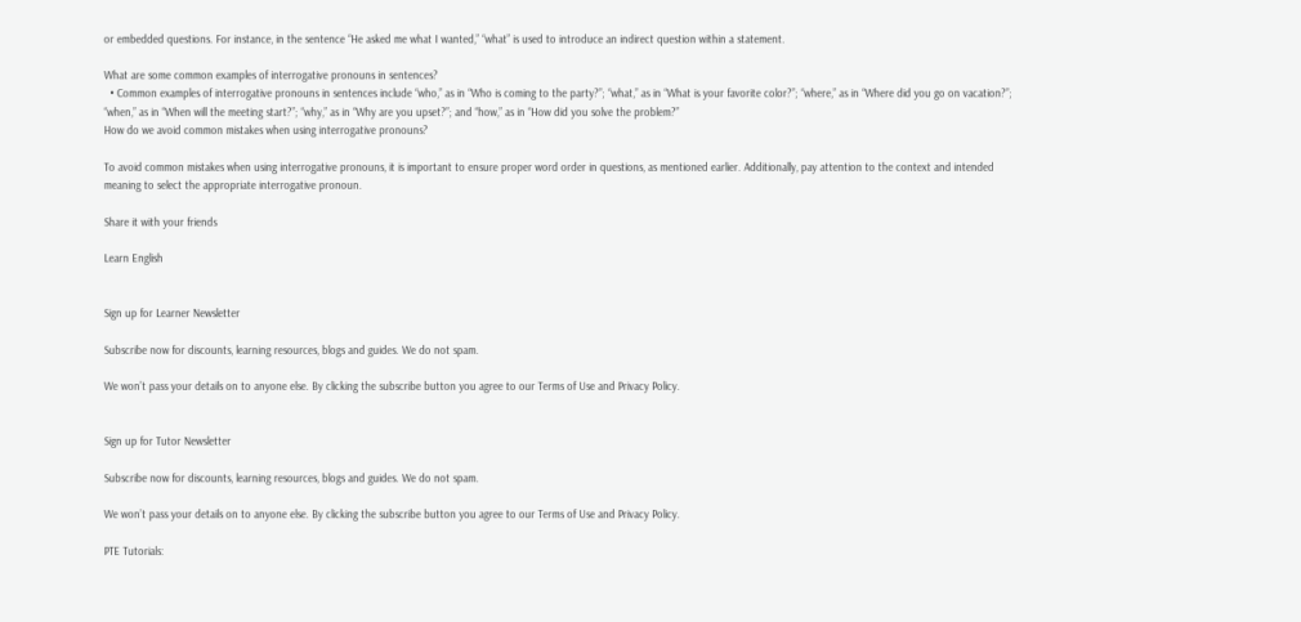or embedded questions. For instance, in the sentence “He asked me what I wanted,” “what” is used to introduce an indirect question within a statement.

What are some common examples of interrogative pronouns in sentences?
  • Common examples of interrogative pronouns in sentences include “who,” as in “Who is coming to the party?”; “what,” as in “What is your favorite color?”; “where,” as in “Where did you go on vacation?”; “when,” as in “When will the meeting start?”; “why,” as in “Why are you upset?”; and “how,” as in “How did you solve the problem?”
How do we avoid common mistakes when using interrogative pronouns?

To avoid common mistakes when using interrogative pronouns, it is important to ensure proper word order in questions, as mentioned earlier. Additionally, pay attention to the context and intended meaning to select the appropriate interrogative pronoun.

Share it with your friends

Learn English


Sign up for Learner Newsletter

Subscribe now for discounts, learning resources, blogs and guides. We do not spam.

We won’t pass your details on to anyone else. By clicking the subscribe button you agree to our Terms of Use and Privacy Policy.


Sign up for Tutor Newsletter

Subscribe now for discounts, learning resources, blogs and guides. We do not spam.

We won’t pass your details on to anyone else. By clicking the subscribe button you agree to our Terms of Use and Privacy Policy.

PTE Tutorials: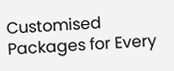Customised Packages for Every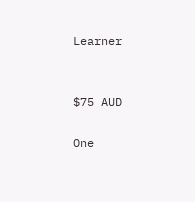Learner


$75 AUD

One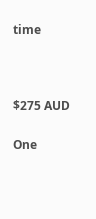time



$275 AUD

One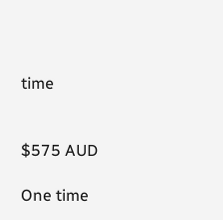time


$575 AUD

One time